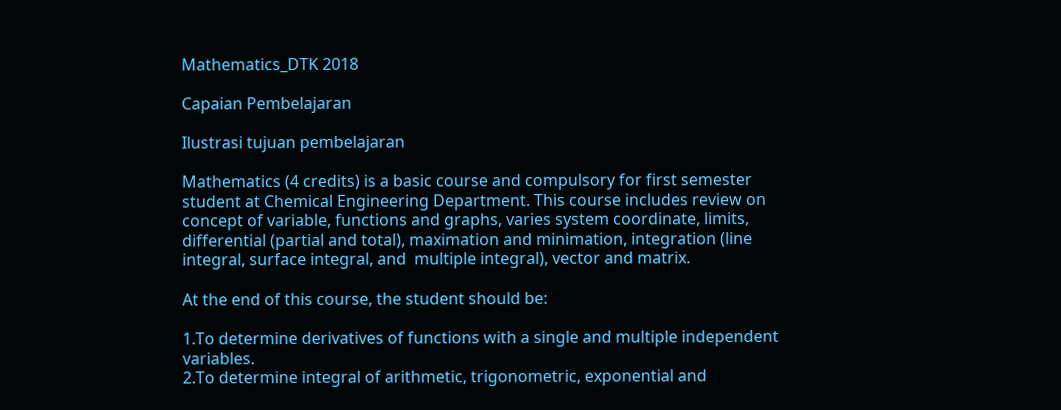Mathematics_DTK 2018

Capaian Pembelajaran

Ilustrasi tujuan pembelajaran

Mathematics (4 credits) is a basic course and compulsory for first semester student at Chemical Engineering Department. This course includes review on concept of variable, functions and graphs, varies system coordinate, limits, differential (partial and total), maximation and minimation, integration (line integral, surface integral, and  multiple integral), vector and matrix.

At the end of this course, the student should be:

1.To determine derivatives of functions with a single and multiple independent variables.
2.To determine integral of arithmetic, trigonometric, exponential and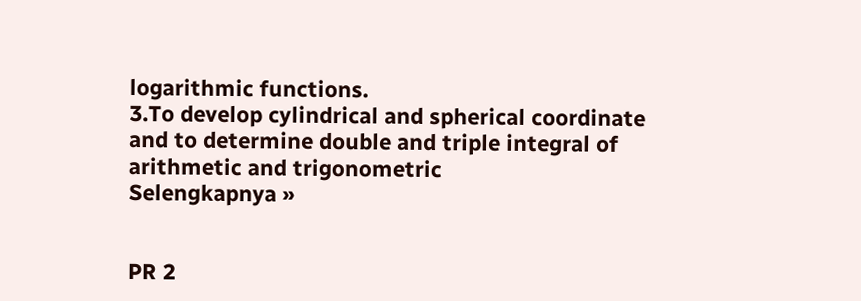logarithmic functions.
3.To develop cylindrical and spherical coordinate and to determine double and triple integral of arithmetic and trigonometric
Selengkapnya »


PR 2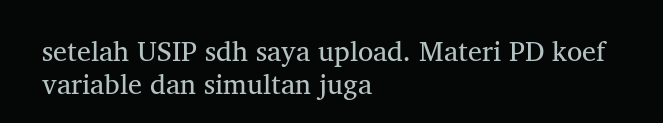setelah USIP sdh saya upload. Materi PD koef variable dan simultan juga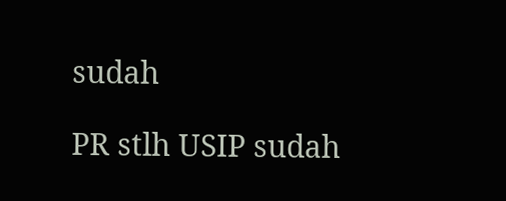sudah

PR stlh USIP sudah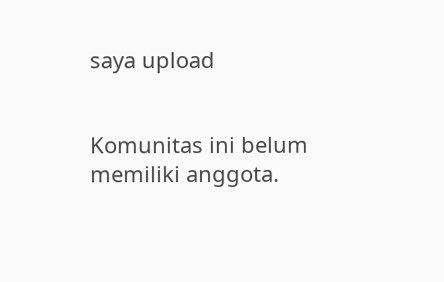saya upload


Komunitas ini belum memiliki anggota.